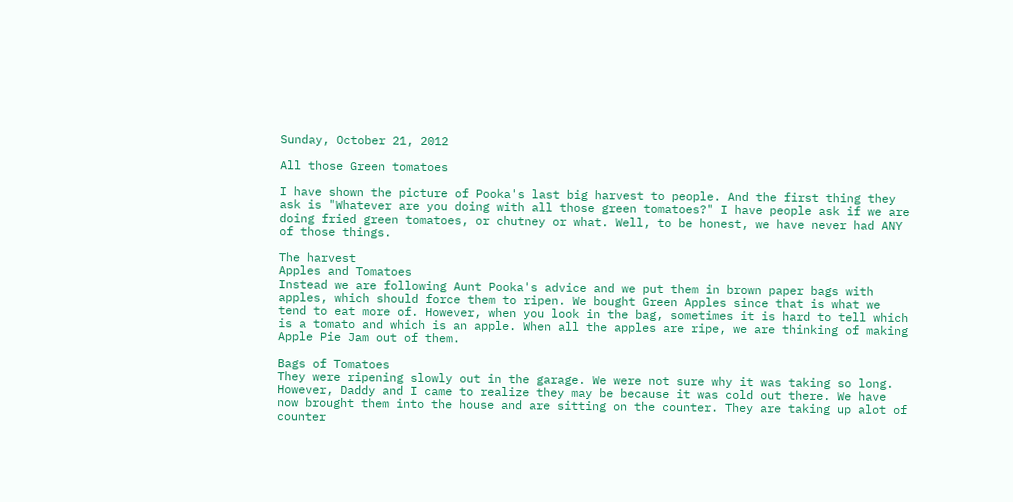Sunday, October 21, 2012

All those Green tomatoes

I have shown the picture of Pooka's last big harvest to people. And the first thing they ask is "Whatever are you doing with all those green tomatoes?" I have people ask if we are doing fried green tomatoes, or chutney or what. Well, to be honest, we have never had ANY of those things.

The harvest
Apples and Tomatoes
Instead we are following Aunt Pooka's advice and we put them in brown paper bags with apples, which should force them to ripen. We bought Green Apples since that is what we tend to eat more of. However, when you look in the bag, sometimes it is hard to tell which is a tomato and which is an apple. When all the apples are ripe, we are thinking of making Apple Pie Jam out of them.

Bags of Tomatoes
They were ripening slowly out in the garage. We were not sure why it was taking so long. However, Daddy and I came to realize they may be because it was cold out there. We have now brought them into the house and are sitting on the counter. They are taking up alot of counter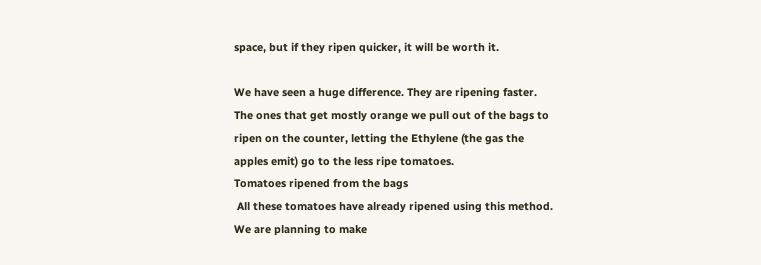space, but if they ripen quicker, it will be worth it.

We have seen a huge difference. They are ripening faster. The ones that get mostly orange we pull out of the bags to ripen on the counter, letting the Ethylene (the gas the apples emit) go to the less ripe tomatoes.
Tomatoes ripened from the bags
 All these tomatoes have already ripened using this method. We are planning to make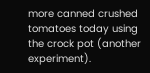more canned crushed tomatoes today using the crock pot (another experiment).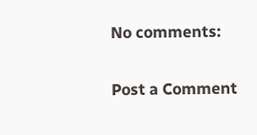No comments:

Post a Comment